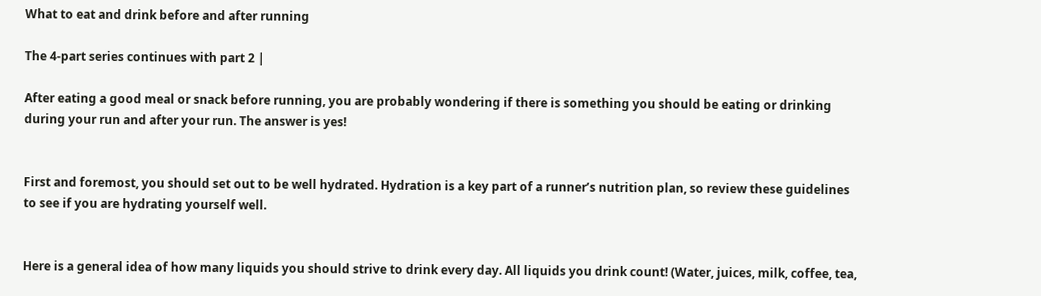What to eat and drink before and after running

The 4-part series continues with part 2 |

After eating a good meal or snack before running, you are probably wondering if there is something you should be eating or drinking during your run and after your run. The answer is yes!


First and foremost, you should set out to be well hydrated. Hydration is a key part of a runner’s nutrition plan, so review these guidelines to see if you are hydrating yourself well.


Here is a general idea of how many liquids you should strive to drink every day. All liquids you drink count! (Water, juices, milk, coffee, tea,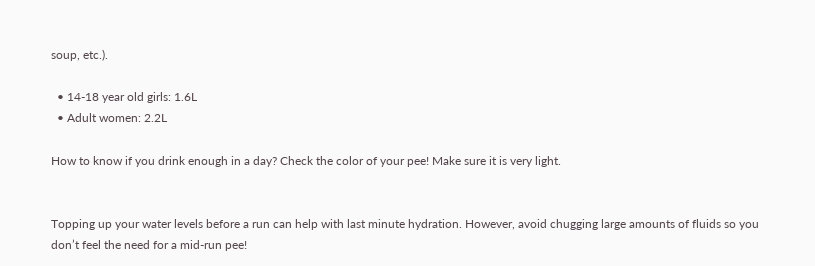soup, etc.).

  • 14-18 year old girls: 1.6L
  • Adult women: 2.2L

How to know if you drink enough in a day? Check the color of your pee! Make sure it is very light.


Topping up your water levels before a run can help with last minute hydration. However, avoid chugging large amounts of fluids so you don’t feel the need for a mid-run pee!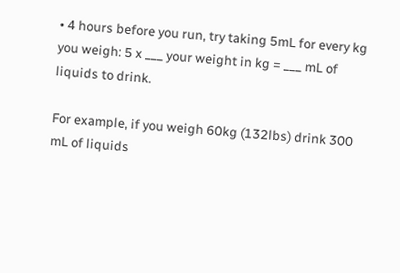• 4 hours before you run, try taking 5mL for every kg you weigh: 5 x ___ your weight in kg = ___ mL of liquids to drink.

For example, if you weigh 60kg (132lbs) drink 300 mL of liquids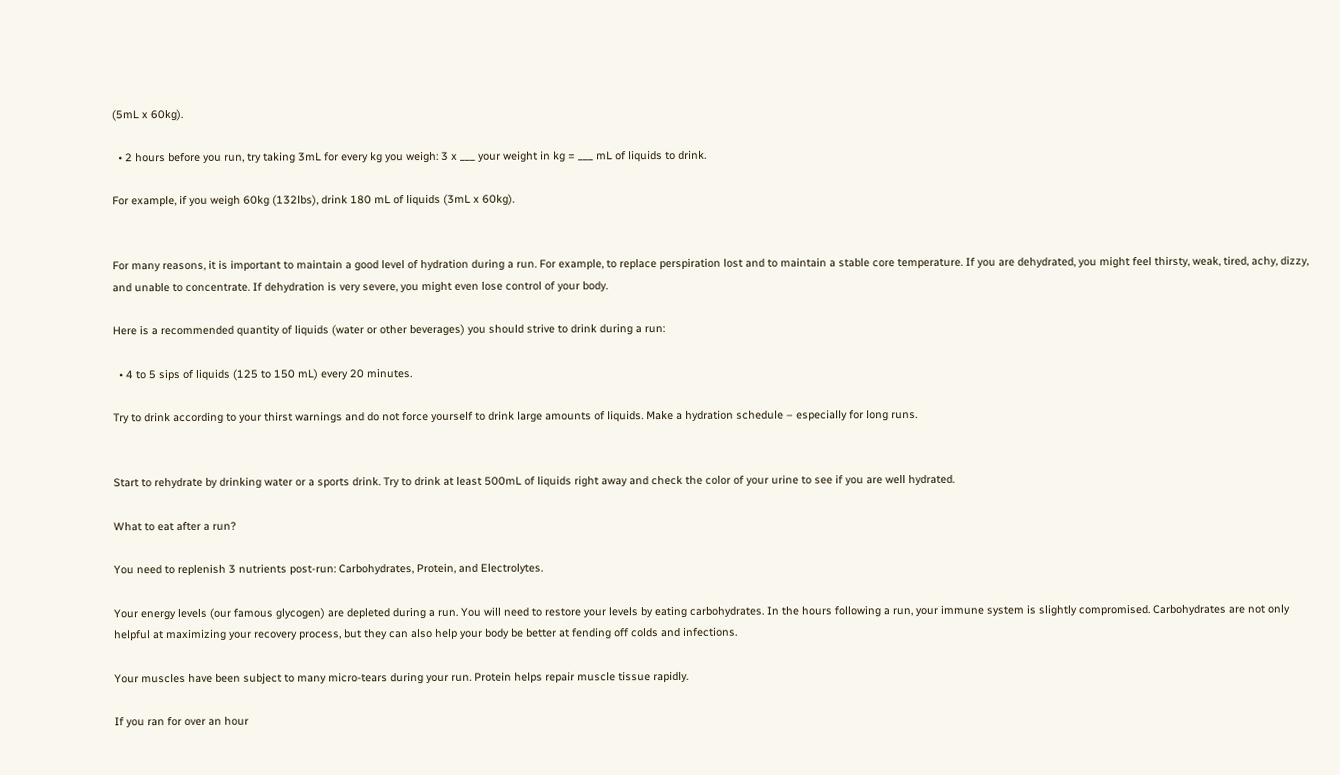(5mL x 60kg).

  • 2 hours before you run, try taking 3mL for every kg you weigh: 3 x ___ your weight in kg = ___ mL of liquids to drink.

For example, if you weigh 60kg (132lbs), drink 180 mL of liquids (3mL x 60kg).


For many reasons, it is important to maintain a good level of hydration during a run. For example, to replace perspiration lost and to maintain a stable core temperature. If you are dehydrated, you might feel thirsty, weak, tired, achy, dizzy, and unable to concentrate. If dehydration is very severe, you might even lose control of your body.

Here is a recommended quantity of liquids (water or other beverages) you should strive to drink during a run:

  • 4 to 5 sips of liquids (125 to 150 mL) every 20 minutes.

Try to drink according to your thirst warnings and do not force yourself to drink large amounts of liquids. Make a hydration schedule – especially for long runs.


Start to rehydrate by drinking water or a sports drink. Try to drink at least 500mL of liquids right away and check the color of your urine to see if you are well hydrated.

What to eat after a run?

You need to replenish 3 nutrients post-run: Carbohydrates, Protein, and Electrolytes.

Your energy levels (our famous glycogen) are depleted during a run. You will need to restore your levels by eating carbohydrates. In the hours following a run, your immune system is slightly compromised. Carbohydrates are not only helpful at maximizing your recovery process, but they can also help your body be better at fending off colds and infections.

Your muscles have been subject to many micro-tears during your run. Protein helps repair muscle tissue rapidly.

If you ran for over an hour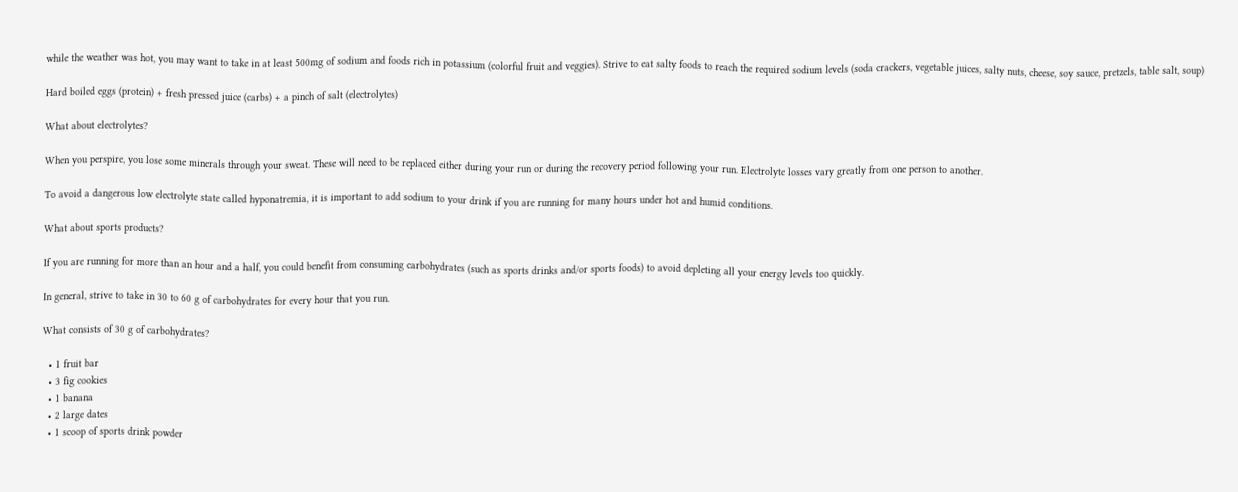while the weather was hot, you may want to take in at least 500mg of sodium and foods rich in potassium (colorful fruit and veggies). Strive to eat salty foods to reach the required sodium levels (soda crackers, vegetable juices, salty nuts, cheese, soy sauce, pretzels, table salt, soup)

Hard boiled eggs (protein) + fresh pressed juice (carbs) + a pinch of salt (electrolytes)

What about electrolytes?

When you perspire, you lose some minerals through your sweat. These will need to be replaced either during your run or during the recovery period following your run. Electrolyte losses vary greatly from one person to another.

To avoid a dangerous low electrolyte state called hyponatremia, it is important to add sodium to your drink if you are running for many hours under hot and humid conditions.

What about sports products?

If you are running for more than an hour and a half, you could benefit from consuming carbohydrates (such as sports drinks and/or sports foods) to avoid depleting all your energy levels too quickly.

In general, strive to take in 30 to 60 g of carbohydrates for every hour that you run.

What consists of 30 g of carbohydrates?

  • 1 fruit bar
  • 3 fig cookies
  • 1 banana
  • 2 large dates
  • 1 scoop of sports drink powder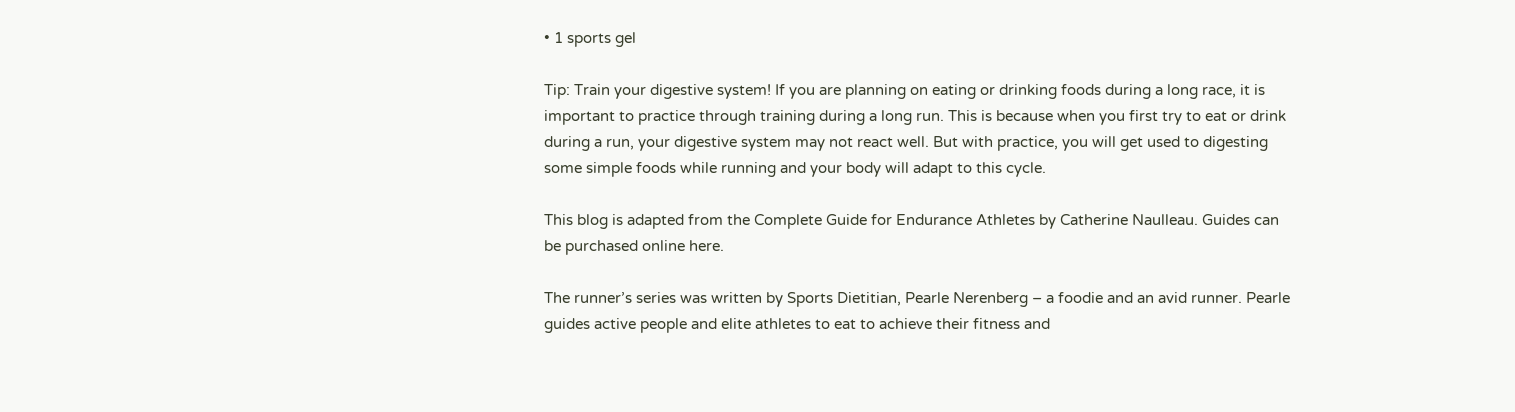• 1 sports gel

Tip: Train your digestive system! If you are planning on eating or drinking foods during a long race, it is important to practice through training during a long run. This is because when you first try to eat or drink during a run, your digestive system may not react well. But with practice, you will get used to digesting some simple foods while running and your body will adapt to this cycle.

This blog is adapted from the Complete Guide for Endurance Athletes by Catherine Naulleau. Guides can be purchased online here.

The runner’s series was written by Sports Dietitian, Pearle Nerenberg – a foodie and an avid runner. Pearle guides active people and elite athletes to eat to achieve their fitness and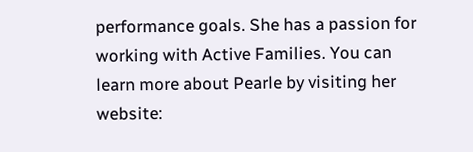performance goals. She has a passion for working with Active Families. You can learn more about Pearle by visiting her website: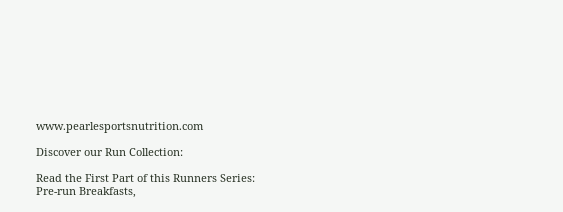www.pearlesportsnutrition.com

Discover our Run Collection:

Read the First Part of this Runners Series: Pre-run Breakfasts,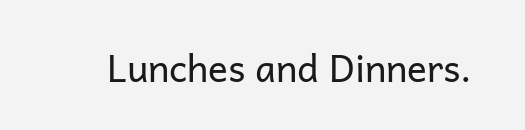Lunches and Dinners.